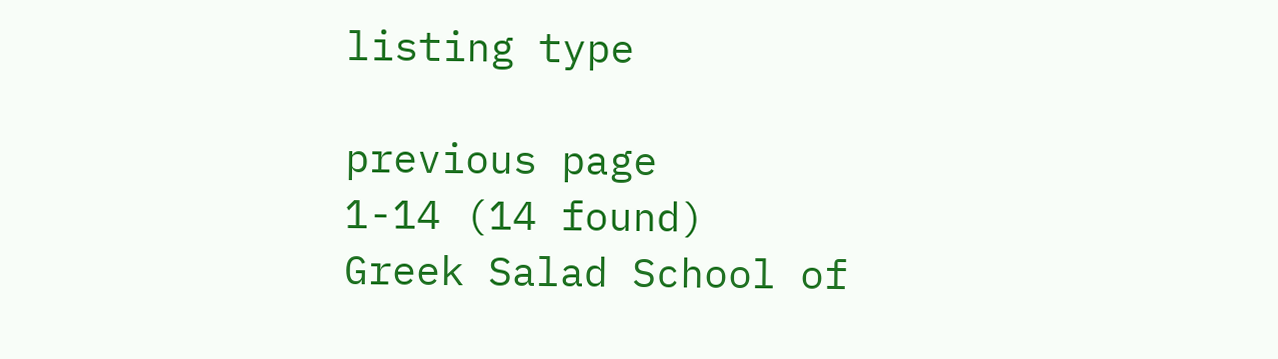listing type

previous page
1-14 (14 found)
Greek Salad School of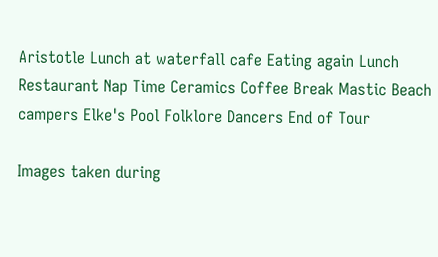Aristotle Lunch at waterfall cafe Eating again Lunch Restaurant Nap Time Ceramics Coffee Break Mastic Beach campers Elke's Pool Folklore Dancers End of Tour

Images taken during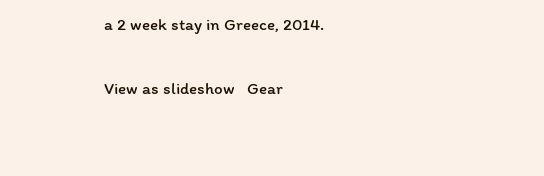a 2 week stay in Greece, 2014.

View as slideshow   Gear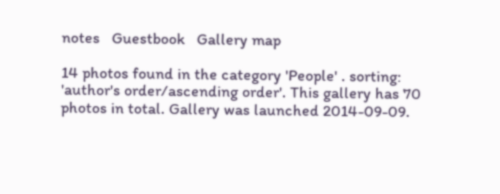notes   Guestbook   Gallery map

14 photos found in the category 'People' . sorting: 'author's order/ascending order'. This gallery has 70 photos in total. Gallery was launched 2014-09-09.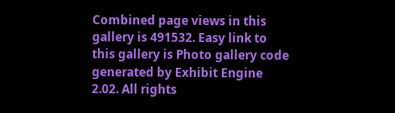Combined page views in this gallery is 491532. Easy link to this gallery is Photo gallery code generated by Exhibit Engine 2.02. All rights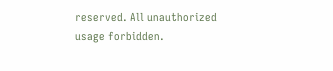reserved. All unauthorized usage forbidden.